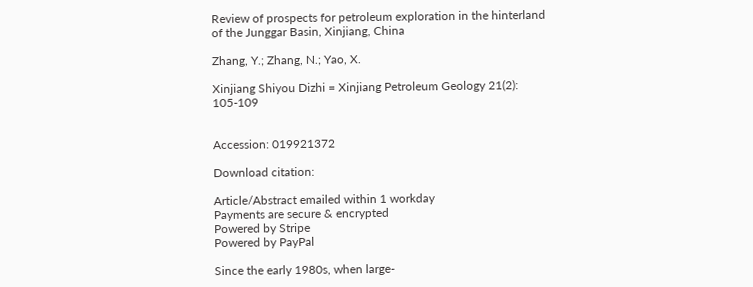Review of prospects for petroleum exploration in the hinterland of the Junggar Basin, Xinjiang, China

Zhang, Y.; Zhang, N.; Yao, X.

Xinjiang Shiyou Dizhi = Xinjiang Petroleum Geology 21(2): 105-109


Accession: 019921372

Download citation:

Article/Abstract emailed within 1 workday
Payments are secure & encrypted
Powered by Stripe
Powered by PayPal

Since the early 1980s, when large-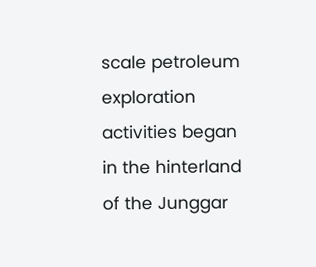scale petroleum exploration activities began in the hinterland of the Junggar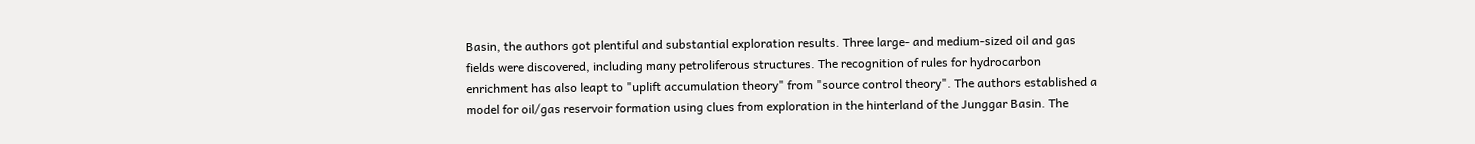Basin, the authors got plentiful and substantial exploration results. Three large- and medium-sized oil and gas fields were discovered, including many petroliferous structures. The recognition of rules for hydrocarbon enrichment has also leapt to "uplift accumulation theory" from "source control theory". The authors established a model for oil/gas reservoir formation using clues from exploration in the hinterland of the Junggar Basin. The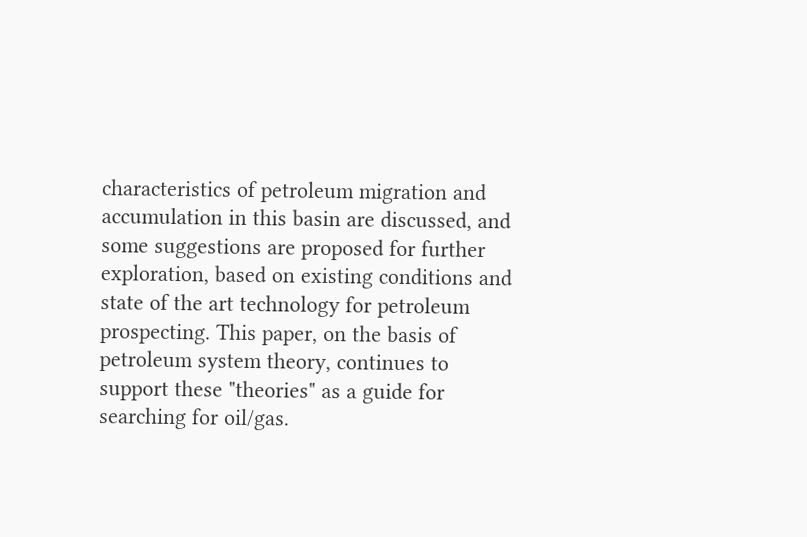characteristics of petroleum migration and accumulation in this basin are discussed, and some suggestions are proposed for further exploration, based on existing conditions and state of the art technology for petroleum prospecting. This paper, on the basis of petroleum system theory, continues to support these "theories" as a guide for searching for oil/gas.